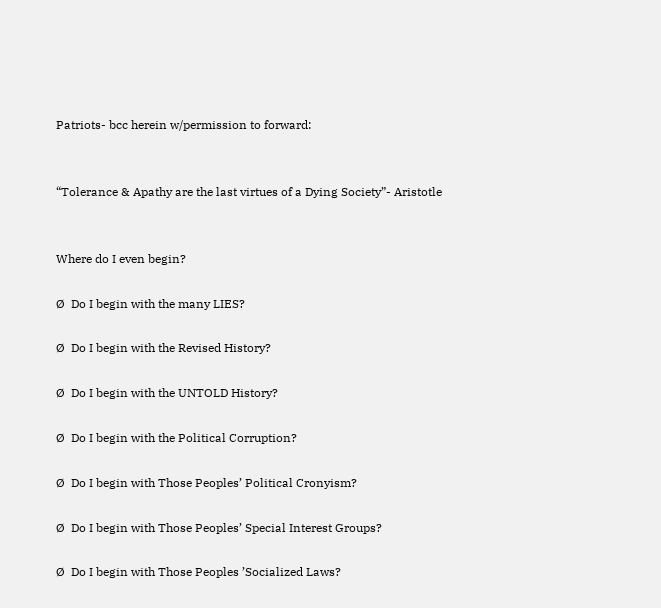Patriots- bcc herein w/permission to forward:


“Tolerance & Apathy are the last virtues of a Dying Society”- Aristotle


Where do I even begin?

Ø  Do I begin with the many LIES?

Ø  Do I begin with the Revised History?

Ø  Do I begin with the UNTOLD History?

Ø  Do I begin with the Political Corruption?

Ø  Do I begin with Those Peoples’ Political Cronyism?

Ø  Do I begin with Those Peoples’ Special Interest Groups?

Ø  Do I begin with Those Peoples ’Socialized Laws?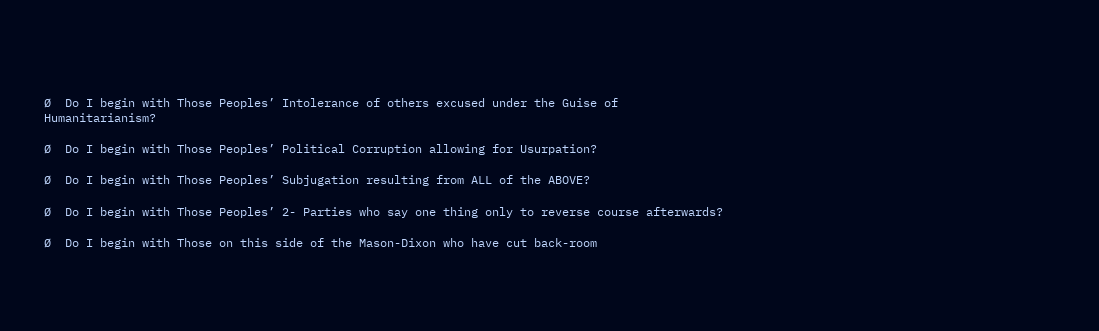Ø  Do I begin with Those Peoples’ Intolerance of others excused under the Guise of Humanitarianism?

Ø  Do I begin with Those Peoples’ Political Corruption allowing for Usurpation?

Ø  Do I begin with Those Peoples’ Subjugation resulting from ALL of the ABOVE?

Ø  Do I begin with Those Peoples’ 2- Parties who say one thing only to reverse course afterwards?

Ø  Do I begin with Those on this side of the Mason-Dixon who have cut back-room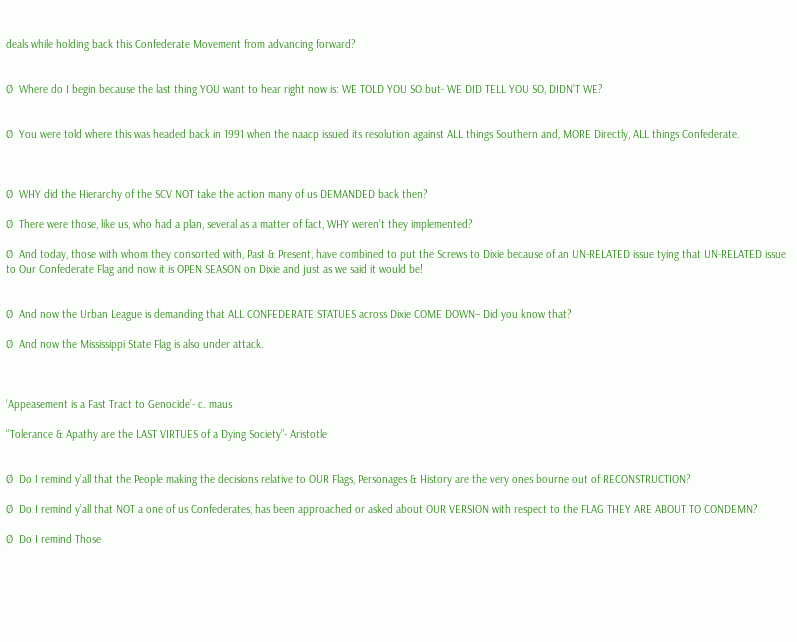deals while holding back this Confederate Movement from advancing forward?


Ø  Where do I begin because the last thing YOU want to hear right now is: WE TOLD YOU SO but- WE DID TELL YOU SO, DIDN’T WE?


Ø  You were told where this was headed back in 1991 when the naacp issued its resolution against ALL things Southern and, MORE Directly, ALL things Confederate.



Ø  WHY did the Hierarchy of the SCV NOT take the action many of us DEMANDED back then?

Ø  There were those, like us, who had a plan, several as a matter of fact, WHY weren’t they implemented?

Ø  And today, those with whom they consorted with, Past & Present, have combined to put the Screws to Dixie because of an UN-RELATED issue tying that UN-RELATED issue to Our Confederate Flag and now it is OPEN SEASON on Dixie and just as we said it would be!


Ø  And now the Urban League is demanding that ALL CONFEDERATE STATUES across Dixie COME DOWN– Did you know that?

Ø  And now the Mississippi State Flag is also under attack.



‘Appeasement is a Fast Tract to Genocide’- c. maus

‘’Tolerance & Apathy are the LAST VIRTUES of a Dying Society”- Aristotle


Ø  Do I remind y’all that the People making the decisions relative to OUR Flags, Personages & History are the very ones bourne out of RECONSTRUCTION?

Ø  Do I remind y’all that NOT a one of us Confederates, has been approached or asked about OUR VERSION with respect to the FLAG THEY ARE ABOUT TO CONDEMN?

Ø  Do I remind Those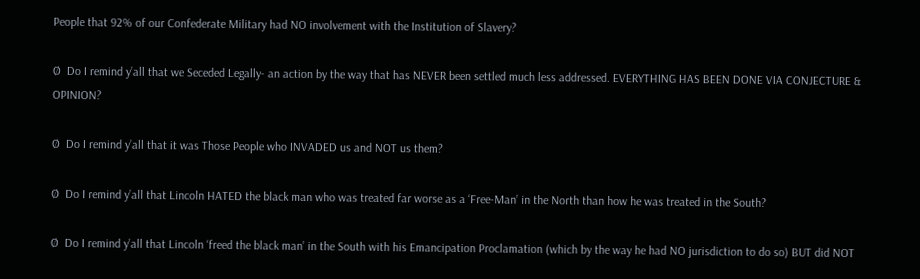People that 92% of our Confederate Military had NO involvement with the Institution of Slavery?

Ø  Do I remind y’all that we Seceded Legally- an action by the way that has NEVER been settled much less addressed. EVERYTHING HAS BEEN DONE VIA CONJECTURE & OPINION?

Ø  Do I remind y’all that it was Those People who INVADED us and NOT us them?

Ø  Do I remind y’all that Lincoln HATED the black man who was treated far worse as a ‘Free-Man’ in the North than how he was treated in the South?

Ø  Do I remind y’all that Lincoln ‘freed the black man’ in the South with his Emancipation Proclamation (which by the way he had NO jurisdiction to do so) BUT did NOT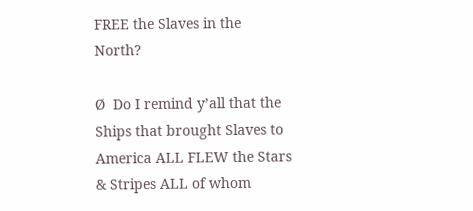FREE the Slaves in the North?

Ø  Do I remind y’all that the Ships that brought Slaves to America ALL FLEW the Stars & Stripes ALL of whom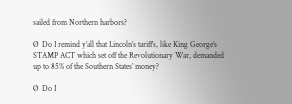sailed from Northern harbors?

Ø  Do I remind y’all that Lincoln’s tariff’s, like King George’s STAMP ACT which set off the Revolutionary War, demanded up to 85% of the Southern States’ money?

Ø  Do I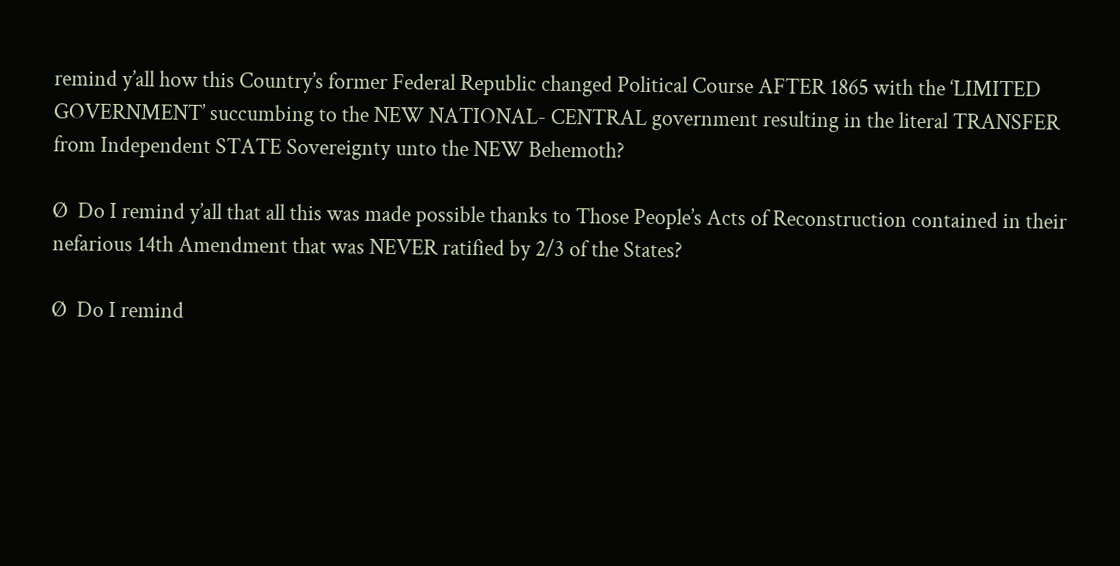remind y’all how this Country’s former Federal Republic changed Political Course AFTER 1865 with the ‘LIMITED GOVERNMENT’ succumbing to the NEW NATIONAL- CENTRAL government resulting in the literal TRANSFER from Independent STATE Sovereignty unto the NEW Behemoth?

Ø  Do I remind y’all that all this was made possible thanks to Those People’s Acts of Reconstruction contained in their nefarious 14th Amendment that was NEVER ratified by 2/3 of the States?

Ø  Do I remind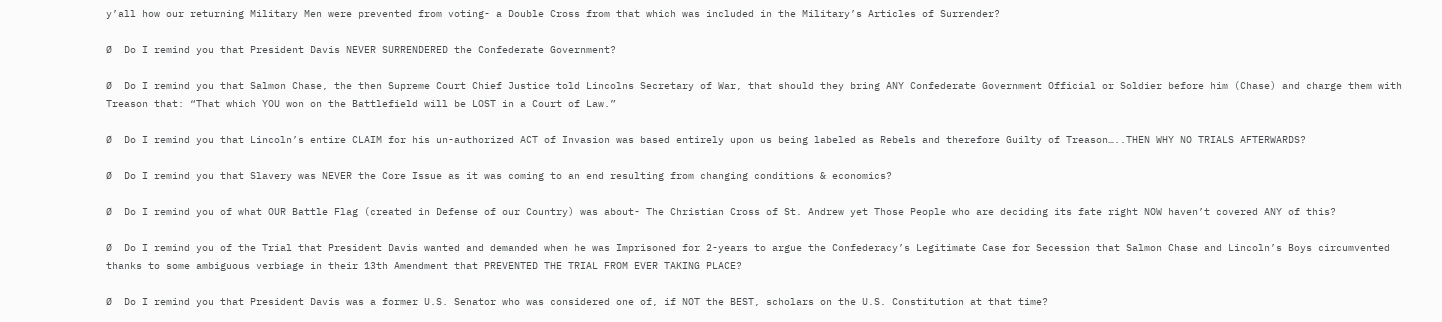y’all how our returning Military Men were prevented from voting- a Double Cross from that which was included in the Military’s Articles of Surrender?

Ø  Do I remind you that President Davis NEVER SURRENDERED the Confederate Government?

Ø  Do I remind you that Salmon Chase, the then Supreme Court Chief Justice told Lincolns Secretary of War, that should they bring ANY Confederate Government Official or Soldier before him (Chase) and charge them with Treason that: “That which YOU won on the Battlefield will be LOST in a Court of Law.”

Ø  Do I remind you that Lincoln’s entire CLAIM for his un-authorized ACT of Invasion was based entirely upon us being labeled as Rebels and therefore Guilty of Treason…..THEN WHY NO TRIALS AFTERWARDS?

Ø  Do I remind you that Slavery was NEVER the Core Issue as it was coming to an end resulting from changing conditions & economics?

Ø  Do I remind you of what OUR Battle Flag (created in Defense of our Country) was about- The Christian Cross of St. Andrew yet Those People who are deciding its fate right NOW haven’t covered ANY of this?

Ø  Do I remind you of the Trial that President Davis wanted and demanded when he was Imprisoned for 2-years to argue the Confederacy’s Legitimate Case for Secession that Salmon Chase and Lincoln’s Boys circumvented thanks to some ambiguous verbiage in their 13th Amendment that PREVENTED THE TRIAL FROM EVER TAKING PLACE?

Ø  Do I remind you that President Davis was a former U.S. Senator who was considered one of, if NOT the BEST, scholars on the U.S. Constitution at that time?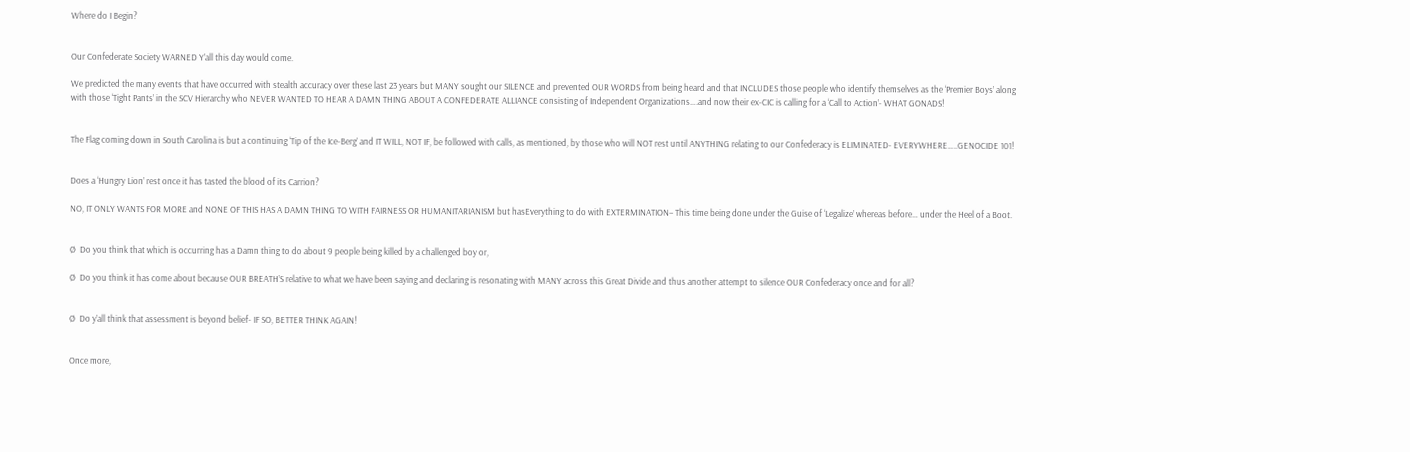Where do I Begin?


Our Confederate Society WARNED Y’all this day would come.

We predicted the many events that have occurred with stealth accuracy over these last 23 years but MANY sought our SILENCE and prevented OUR WORDS from being heard and that INCLUDES those people who identify themselves as the ‘Premier Boys’ along with those ‘Tight Pants’ in the SCV Hierarchy who NEVER WANTED TO HEAR A DAMN THING ABOUT A CONFEDERATE ALLIANCE consisting of Independent Organizations….and now their ex-CIC is calling for a ‘Call to Action’- WHAT GONADS!


The Flag coming down in South Carolina is but a continuing ‘Tip of the Ice-Berg’ and IT WILL, NOT IF, be followed with calls, as mentioned, by those who will NOT rest until ANYTHING relating to our Confederacy is ELIMINATED- EVERYWHERE…..GENOCIDE 101!


Does a ‘Hungry Lion’ rest once it has tasted the blood of its Carrion?

NO, IT ONLY WANTS FOR MORE and NONE OF THIS HAS A DAMN THING TO WITH FAIRNESS OR HUMANITARIANISM but hasEverything to do with EXTERMINATION– This time being done under the Guise of ‘Legalize’ whereas before… under the Heel of a Boot.


Ø  Do you think that which is occurring has a Damn thing to do about 9 people being killed by a challenged boy or,

Ø  Do you think it has come about because OUR BREATH’S relative to what we have been saying and declaring is resonating with MANY across this Great Divide and thus another attempt to silence OUR Confederacy once and for all?


Ø  Do y’all think that assessment is beyond belief- IF SO, BETTER THINK AGAIN!


Once more,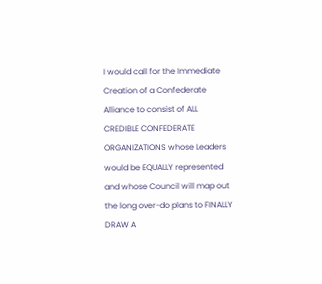I would call for the Immediate Creation of a Confederate Alliance to consist of ALL CREDIBLE CONFEDERATE ORGANIZATIONS whose Leaders would be EQUALLY represented and whose Council will map out the long over-do plans to FINALLY DRAW A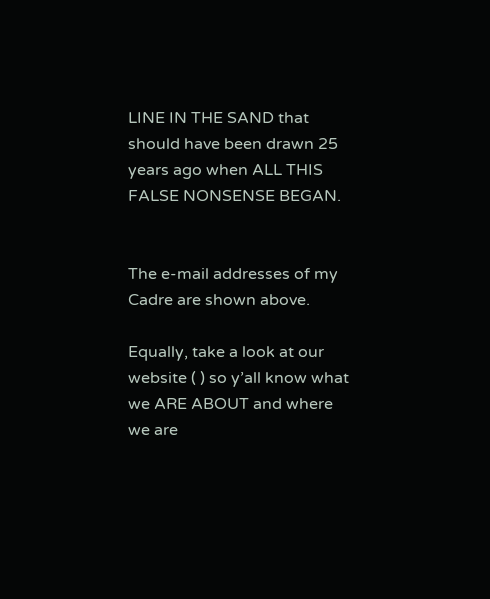LINE IN THE SAND that should have been drawn 25 years ago when ALL THIS FALSE NONSENSE BEGAN.


The e-mail addresses of my Cadre are shown above.

Equally, take a look at our website ( ) so y’all know what we ARE ABOUT and where we are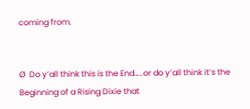coming from.


Ø  Do y’all think this is the End…..or do y’all think it’s the Beginning of a Rising Dixie that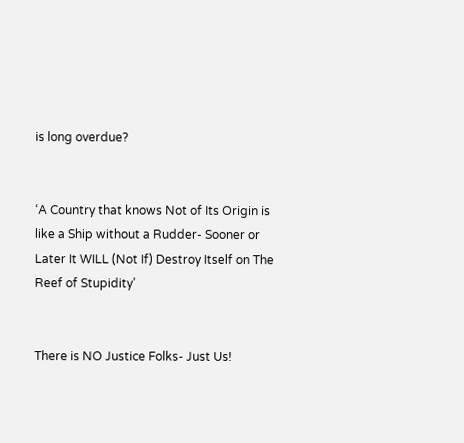is long overdue?


‘A Country that knows Not of Its Origin is like a Ship without a Rudder- Sooner or Later It WILL (Not If) Destroy Itself on The Reef of Stupidity’


There is NO Justice Folks- Just Us!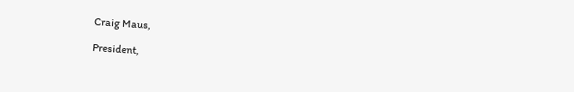Craig Maus,

President,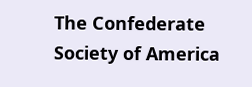The Confederate Society of America